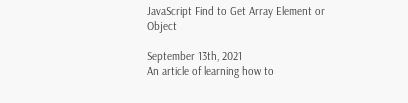JavaScript Find to Get Array Element or Object

September 13th, 2021
An article of learning how to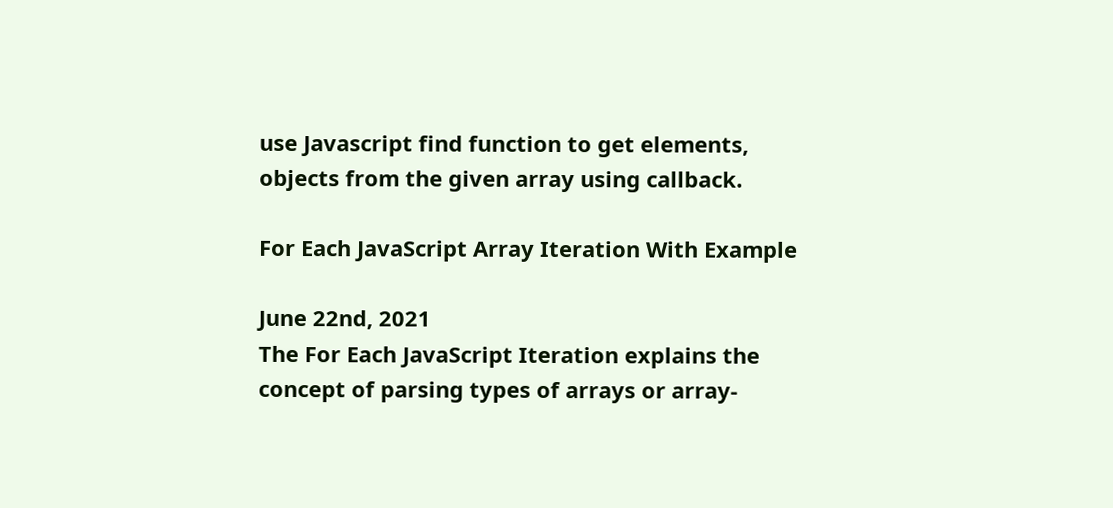use Javascript find function to get elements, objects from the given array using callback.

For Each JavaScript Array Iteration With Example

June 22nd, 2021
The For Each JavaScript Iteration explains the concept of parsing types of arrays or array-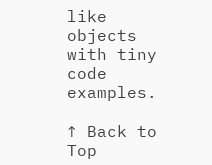like objects with tiny code examples.

↑ Back to Top